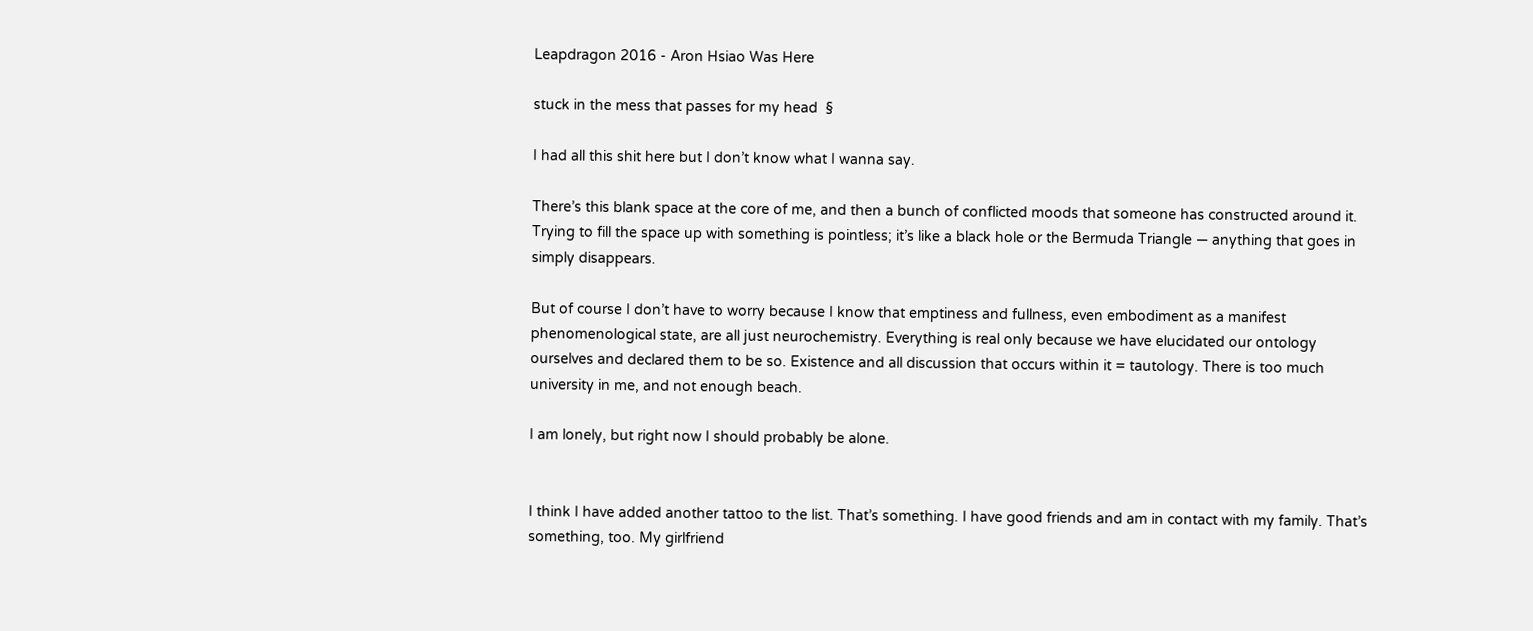Leapdragon 2016 - Aron Hsiao Was Here

stuck in the mess that passes for my head  §

I had all this shit here but I don’t know what I wanna say.

There’s this blank space at the core of me, and then a bunch of conflicted moods that someone has constructed around it. Trying to fill the space up with something is pointless; it’s like a black hole or the Bermuda Triangle — anything that goes in simply disappears.

But of course I don’t have to worry because I know that emptiness and fullness, even embodiment as a manifest phenomenological state, are all just neurochemistry. Everything is real only because we have elucidated our ontology ourselves and declared them to be so. Existence and all discussion that occurs within it = tautology. There is too much university in me, and not enough beach.

I am lonely, but right now I should probably be alone.


I think I have added another tattoo to the list. That’s something. I have good friends and am in contact with my family. That’s something, too. My girlfriend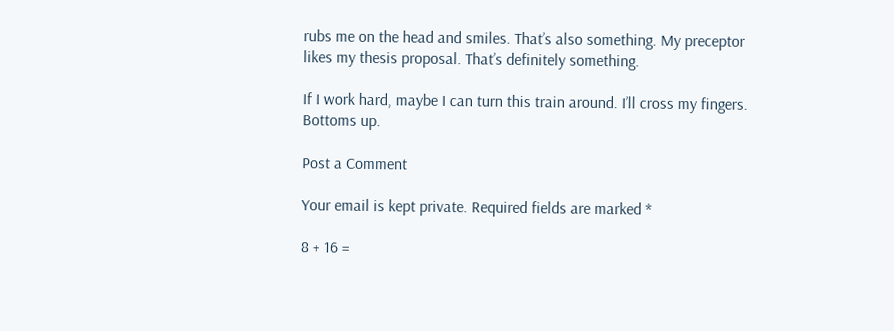rubs me on the head and smiles. That’s also something. My preceptor likes my thesis proposal. That’s definitely something.

If I work hard, maybe I can turn this train around. I’ll cross my fingers. Bottoms up.

Post a Comment

Your email is kept private. Required fields are marked *

8 + 16 =